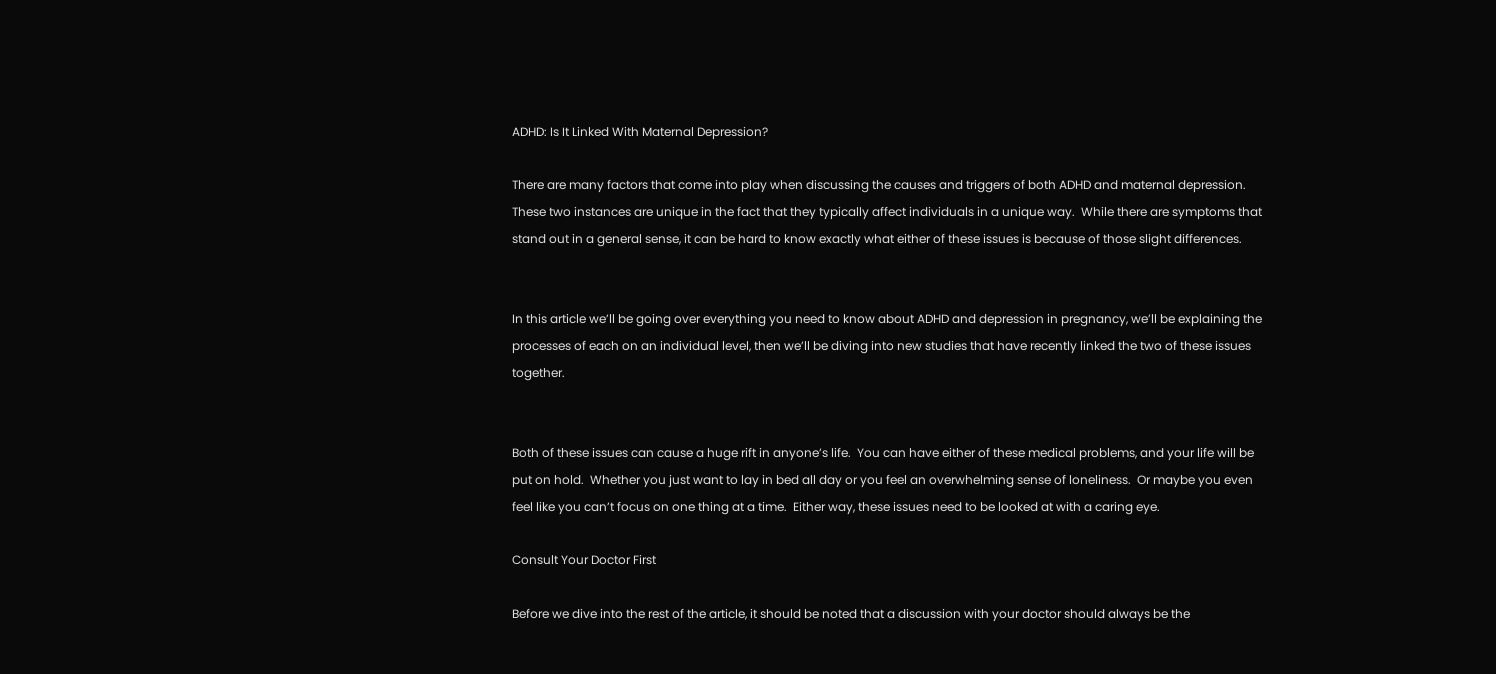ADHD: Is It Linked With Maternal Depression?

There are many factors that come into play when discussing the causes and triggers of both ADHD and maternal depression.  These two instances are unique in the fact that they typically affect individuals in a unique way.  While there are symptoms that stand out in a general sense, it can be hard to know exactly what either of these issues is because of those slight differences.


In this article we’ll be going over everything you need to know about ADHD and depression in pregnancy, we’ll be explaining the processes of each on an individual level, then we’ll be diving into new studies that have recently linked the two of these issues together.


Both of these issues can cause a huge rift in anyone’s life.  You can have either of these medical problems, and your life will be put on hold.  Whether you just want to lay in bed all day or you feel an overwhelming sense of loneliness.  Or maybe you even feel like you can’t focus on one thing at a time.  Either way, these issues need to be looked at with a caring eye.

Consult Your Doctor First

Before we dive into the rest of the article, it should be noted that a discussion with your doctor should always be the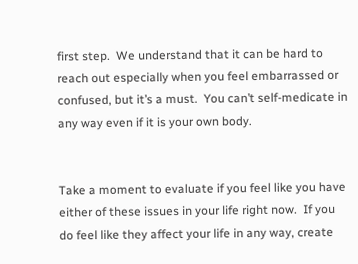first step.  We understand that it can be hard to reach out especially when you feel embarrassed or confused, but it’s a must.  You can’t self-medicate in any way even if it is your own body.


Take a moment to evaluate if you feel like you have either of these issues in your life right now.  If you do feel like they affect your life in any way, create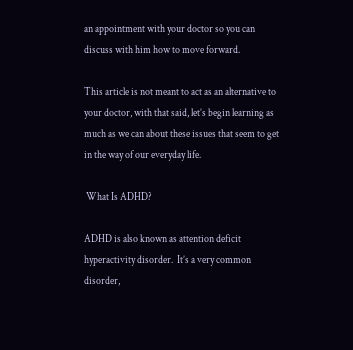an appointment with your doctor so you can discuss with him how to move forward.

This article is not meant to act as an alternative to your doctor, with that said, let’s begin learning as much as we can about these issues that seem to get in the way of our everyday life.

 What Is ADHD?

ADHD is also known as attention deficit hyperactivity disorder.  It’s a very common disorder,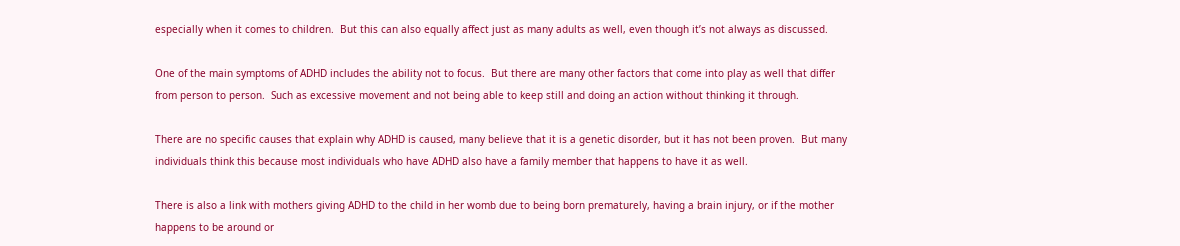especially when it comes to children.  But this can also equally affect just as many adults as well, even though it’s not always as discussed.

One of the main symptoms of ADHD includes the ability not to focus.  But there are many other factors that come into play as well that differ from person to person.  Such as excessive movement and not being able to keep still and doing an action without thinking it through.

There are no specific causes that explain why ADHD is caused, many believe that it is a genetic disorder, but it has not been proven.  But many individuals think this because most individuals who have ADHD also have a family member that happens to have it as well.

There is also a link with mothers giving ADHD to the child in her womb due to being born prematurely, having a brain injury, or if the mother happens to be around or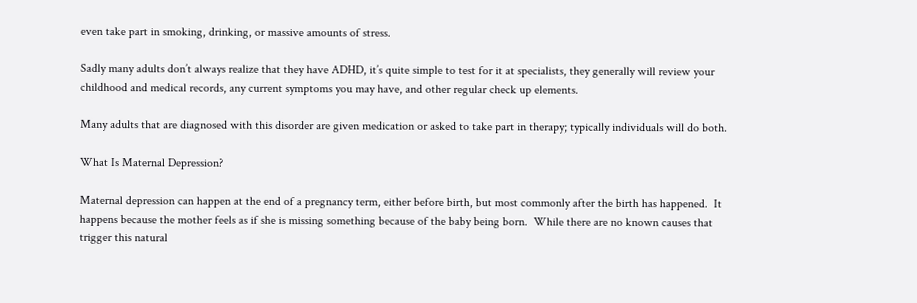even take part in smoking, drinking, or massive amounts of stress.

Sadly many adults don’t always realize that they have ADHD, it’s quite simple to test for it at specialists, they generally will review your childhood and medical records, any current symptoms you may have, and other regular check up elements.

Many adults that are diagnosed with this disorder are given medication or asked to take part in therapy; typically individuals will do both.

What Is Maternal Depression?

Maternal depression can happen at the end of a pregnancy term, either before birth, but most commonly after the birth has happened.  It happens because the mother feels as if she is missing something because of the baby being born.  While there are no known causes that trigger this natural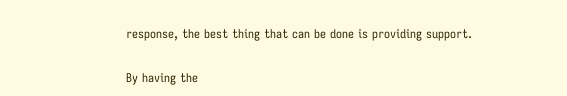response, the best thing that can be done is providing support.

By having the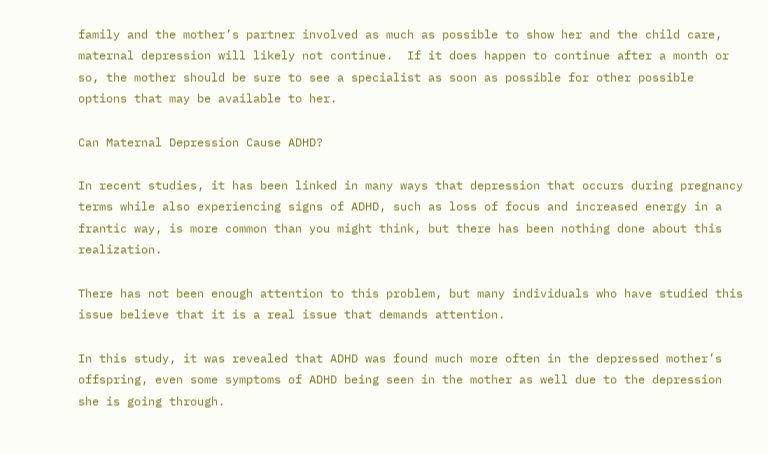family and the mother’s partner involved as much as possible to show her and the child care, maternal depression will likely not continue.  If it does happen to continue after a month or so, the mother should be sure to see a specialist as soon as possible for other possible options that may be available to her.

Can Maternal Depression Cause ADHD?

In recent studies, it has been linked in many ways that depression that occurs during pregnancy terms while also experiencing signs of ADHD, such as loss of focus and increased energy in a frantic way, is more common than you might think, but there has been nothing done about this realization.

There has not been enough attention to this problem, but many individuals who have studied this issue believe that it is a real issue that demands attention.

In this study, it was revealed that ADHD was found much more often in the depressed mother’s offspring, even some symptoms of ADHD being seen in the mother as well due to the depression she is going through.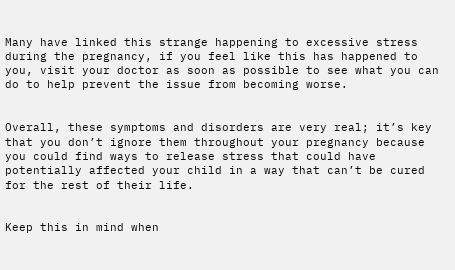Many have linked this strange happening to excessive stress during the pregnancy, if you feel like this has happened to you, visit your doctor as soon as possible to see what you can do to help prevent the issue from becoming worse.


Overall, these symptoms and disorders are very real; it’s key that you don’t ignore them throughout your pregnancy because you could find ways to release stress that could have potentially affected your child in a way that can’t be cured for the rest of their life.


Keep this in mind when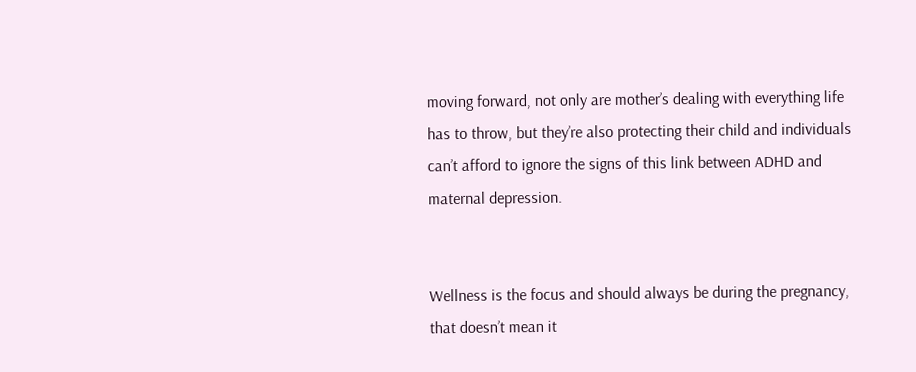moving forward, not only are mother’s dealing with everything life has to throw, but they’re also protecting their child and individuals can’t afford to ignore the signs of this link between ADHD and maternal depression.


Wellness is the focus and should always be during the pregnancy, that doesn’t mean it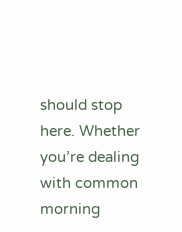should stop here. Whether you’re dealing with common morning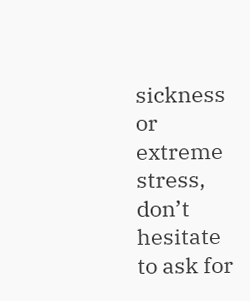sickness or extreme stress, don’t hesitate to ask for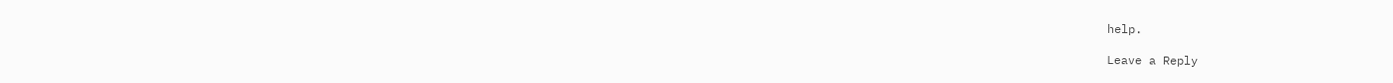help.

Leave a Reply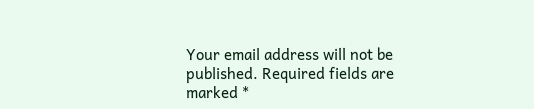Your email address will not be published. Required fields are marked *